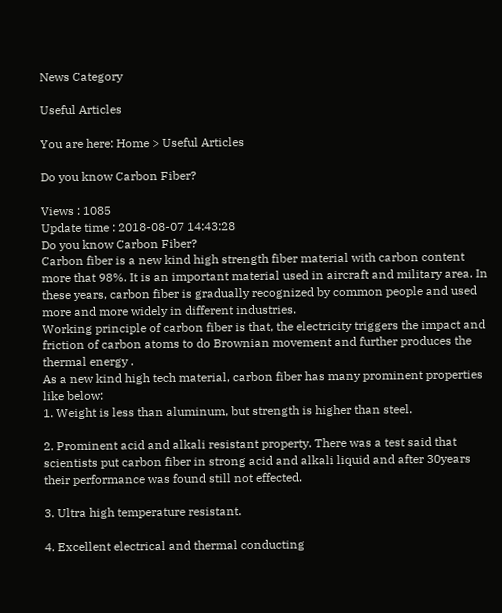News Category

Useful Articles

You are here: Home > Useful Articles

Do you know Carbon Fiber?

Views : 1085
Update time : 2018-08-07 14:43:28
Do you know Carbon Fiber?
Carbon fiber is a new kind high strength fiber material with carbon content more that 98%. It is an important material used in aircraft and military area. In these years, carbon fiber is gradually recognized by common people and used more and more widely in different industries.
Working principle of carbon fiber is that, the electricity triggers the impact and friction of carbon atoms to do Brownian movement and further produces the thermal energy .
As a new kind high tech material, carbon fiber has many prominent properties like below:
1. Weight is less than aluminum, but strength is higher than steel.

2. Prominent acid and alkali resistant property. There was a test said that scientists put carbon fiber in strong acid and alkali liquid and after 30years their performance was found still not effected.

3. Ultra high temperature resistant.

4. Excellent electrical and thermal conducting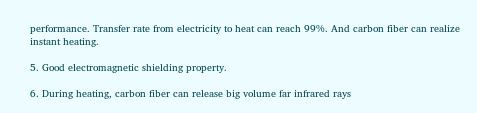performance. Transfer rate from electricity to heat can reach 99%. And carbon fiber can realize instant heating.

5. Good electromagnetic shielding property.

6. During heating, carbon fiber can release big volume far infrared rays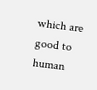which are good to human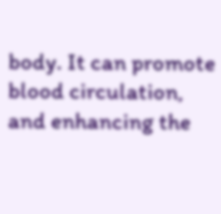body. It can promote blood circulation, and enhancing the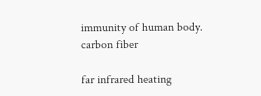immunity of human body.
carbon fiber

far infrared heating